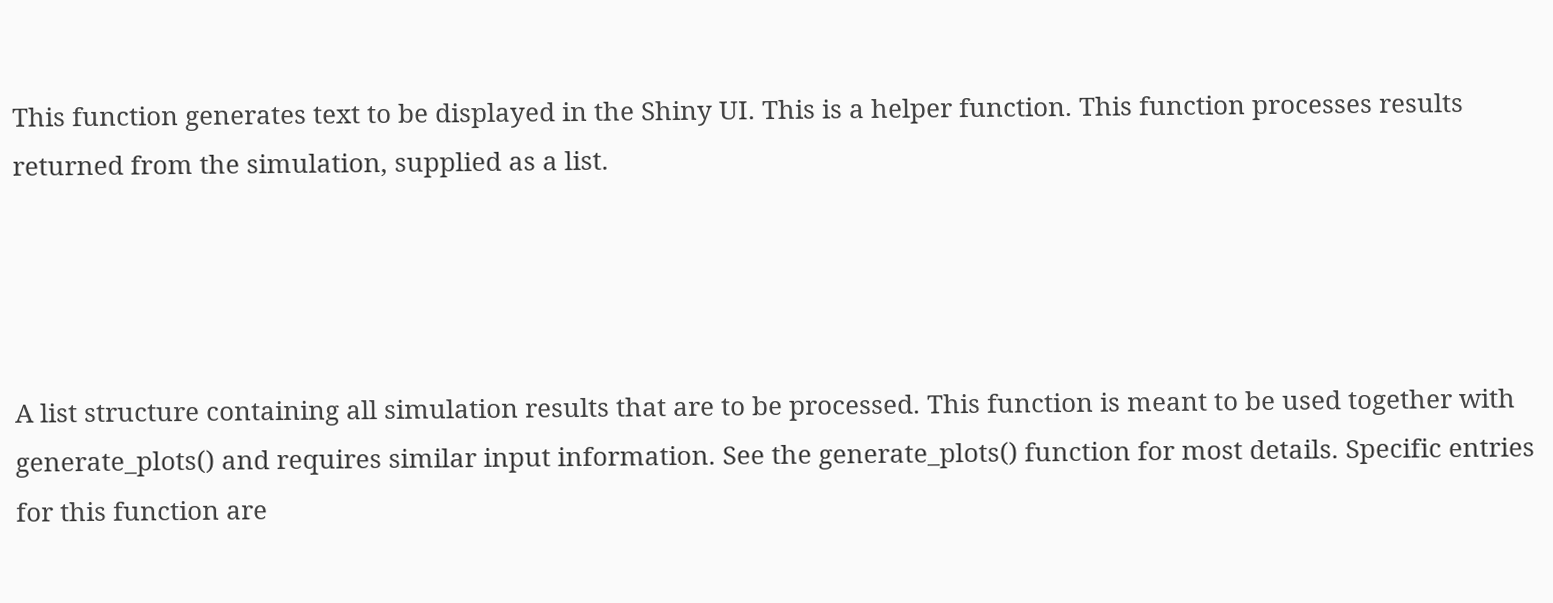This function generates text to be displayed in the Shiny UI. This is a helper function. This function processes results returned from the simulation, supplied as a list.




A list structure containing all simulation results that are to be processed. This function is meant to be used together with generate_plots() and requires similar input information. See the generate_plots() function for most details. Specific entries for this function are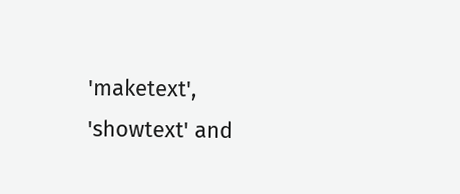'maketext', 'showtext' and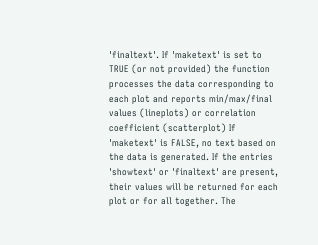'finaltext'. If 'maketext' is set to TRUE (or not provided) the function processes the data corresponding to each plot and reports min/max/final values (lineplots) or correlation coefficient (scatterplot) If 'maketext' is FALSE, no text based on the data is generated. If the entries 'showtext' or 'finaltext' are present, their values will be returned for each plot or for all together. The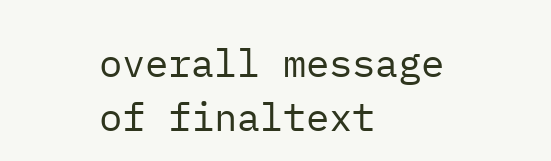overall message of finaltext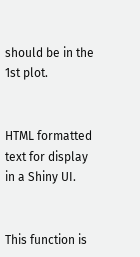should be in the 1st plot.


HTML formatted text for display in a Shiny UI.


This function is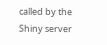called by the Shiny server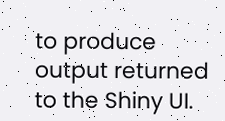to produce output returned to the Shiny UI.